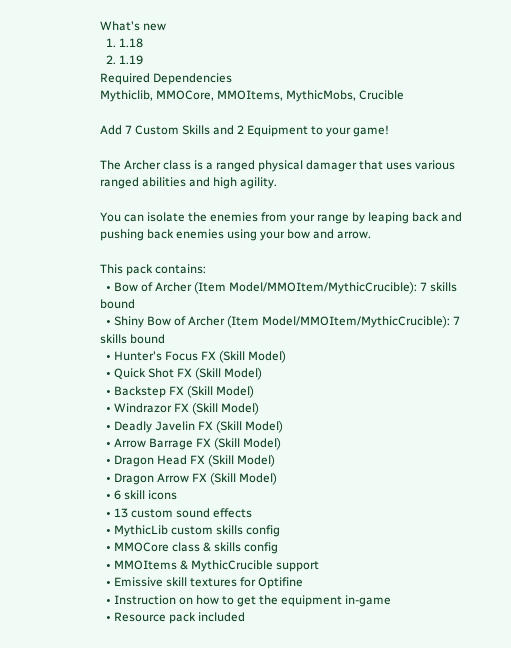What's new
  1. 1.18
  2. 1.19
Required Dependencies
Mythiclib, MMOCore, MMOItems, MythicMobs, Crucible

Add 7 Custom Skills and 2 Equipment to your game!

The Archer class is a ranged physical damager that uses various ranged abilities and high agility.

You can isolate the enemies from your range by leaping back and pushing back enemies using your bow and arrow.

This pack contains:
  • Bow of Archer (Item Model/MMOItem/MythicCrucible): 7 skills bound
  • Shiny Bow of Archer (Item Model/MMOItem/MythicCrucible): 7 skills bound
  • Hunter's Focus FX (Skill Model)
  • Quick Shot FX (Skill Model)
  • Backstep FX (Skill Model)
  • Windrazor FX (Skill Model)
  • Deadly Javelin FX (Skill Model)
  • Arrow Barrage FX (Skill Model)
  • Dragon Head FX (Skill Model)
  • Dragon Arrow FX (Skill Model)
  • 6 skill icons
  • 13 custom sound effects
  • MythicLib custom skills config
  • MMOCore class & skills config
  • MMOItems & MythicCrucible support
  • Emissive skill textures for Optifine
  • Instruction on how to get the equipment in-game
  • Resource pack included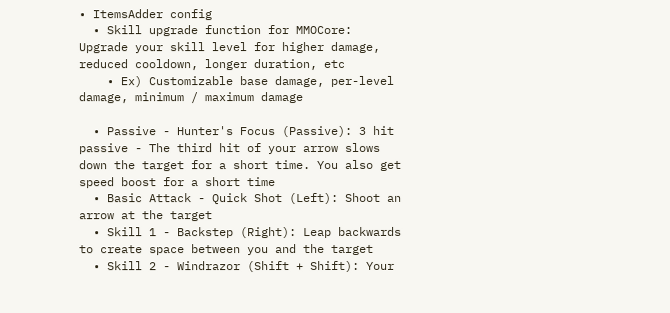• ItemsAdder config
  • Skill upgrade function for MMOCore: Upgrade your skill level for higher damage, reduced cooldown, longer duration, etc
    • Ex) Customizable base damage, per-level damage, minimum / maximum damage

  • Passive - Hunter's Focus (Passive): 3 hit passive - The third hit of your arrow slows down the target for a short time. You also get speed boost for a short time
  • Basic Attack - Quick Shot (Left): Shoot an arrow at the target
  • Skill 1 - Backstep (Right): Leap backwards to create space between you and the target
  • Skill 2 - Windrazor (Shift + Shift): Your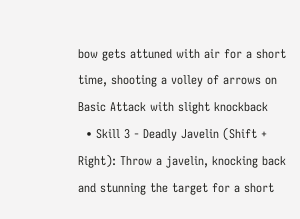bow gets attuned with air for a short time, shooting a volley of arrows on Basic Attack with slight knockback
  • Skill 3 - Deadly Javelin (Shift + Right): Throw a javelin, knocking back and stunning the target for a short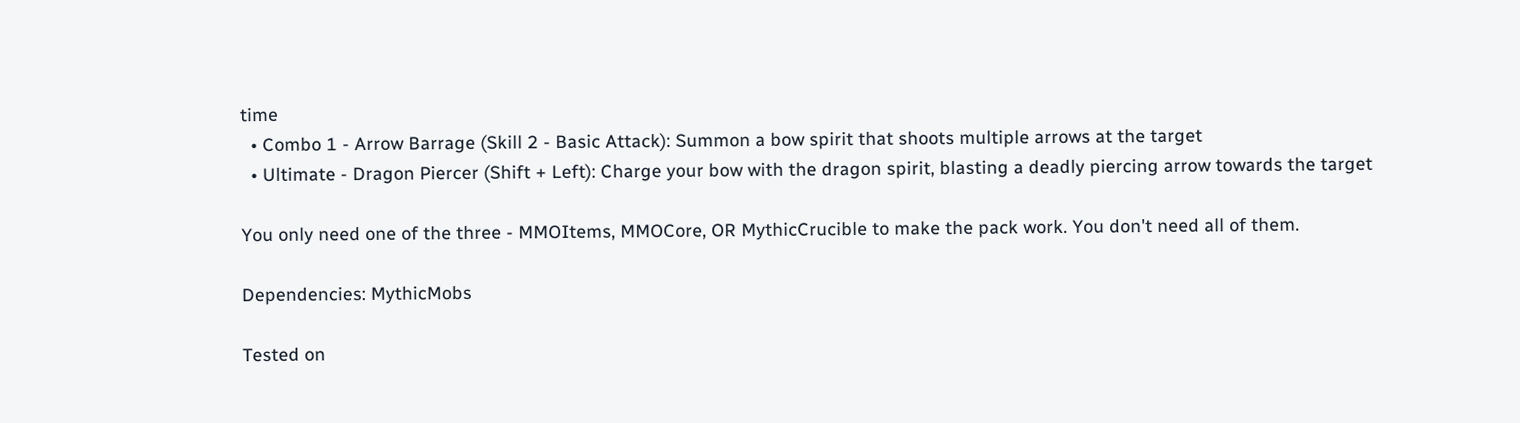time
  • Combo 1 - Arrow Barrage (Skill 2 - Basic Attack): Summon a bow spirit that shoots multiple arrows at the target
  • Ultimate - Dragon Piercer (Shift + Left): Charge your bow with the dragon spirit, blasting a deadly piercing arrow towards the target

You only need one of the three - MMOItems, MMOCore, OR MythicCrucible to make the pack work. You don't need all of them.

Dependencies: MythicMobs

Tested on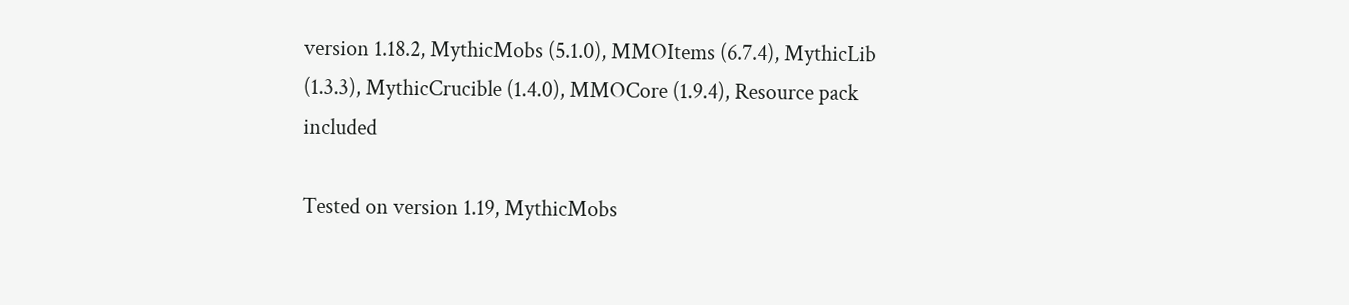version 1.18.2, MythicMobs (5.1.0), MMOItems (6.7.4), MythicLib (1.3.3), MythicCrucible (1.4.0), MMOCore (1.9.4), Resource pack included

Tested on version 1.19, MythicMobs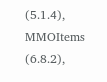(5.1.4), MMOItems (6.8.2),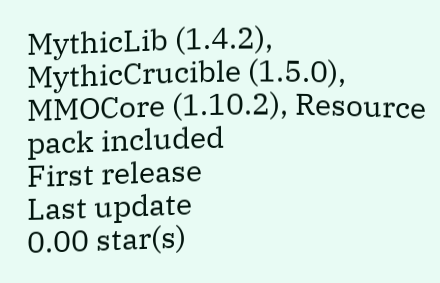MythicLib (1.4.2), MythicCrucible (1.5.0), MMOCore (1.10.2), Resource pack included
First release
Last update
0.00 star(s)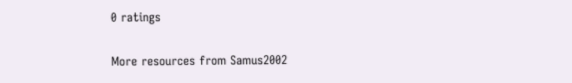0 ratings

More resources from Samus2002